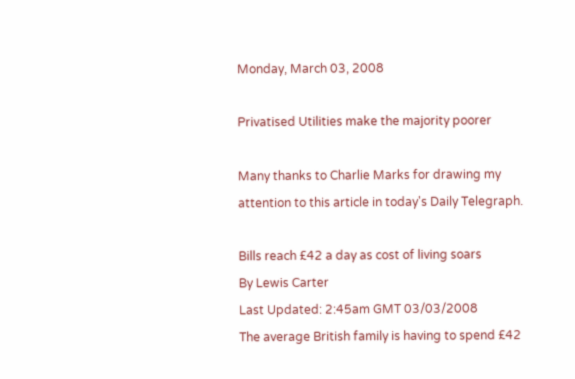Monday, March 03, 2008

Privatised Utilities make the majority poorer

Many thanks to Charlie Marks for drawing my attention to this article in today's Daily Telegraph.

Bills reach £42 a day as cost of living soars
By Lewis Carter
Last Updated: 2:45am GMT 03/03/2008
The average British family is having to spend £42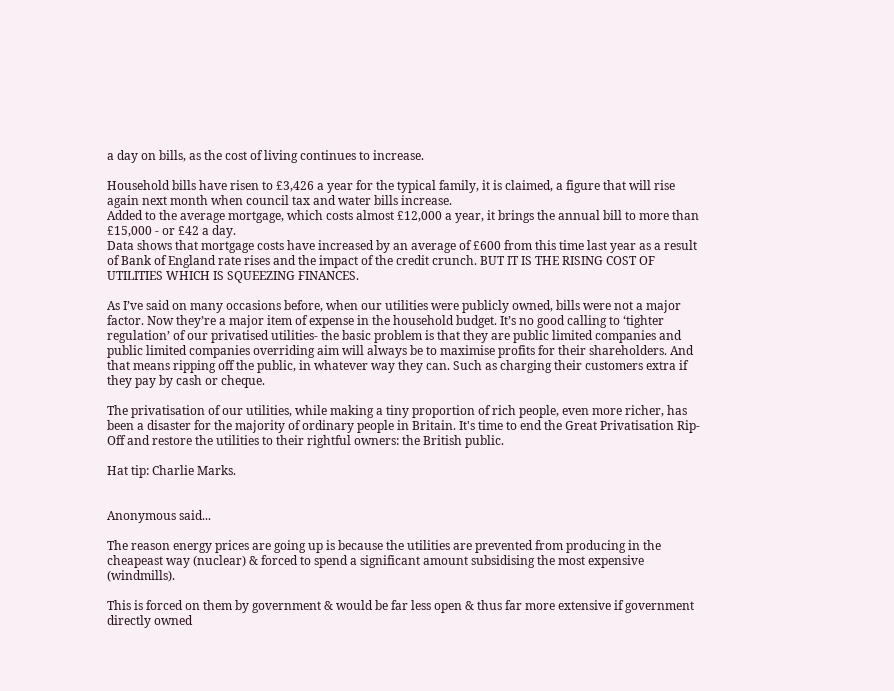a day on bills, as the cost of living continues to increase.

Household bills have risen to £3,426 a year for the typical family, it is claimed, a figure that will rise again next month when council tax and water bills increase.
Added to the average mortgage, which costs almost £12,000 a year, it brings the annual bill to more than £15,000 - or £42 a day.
Data shows that mortgage costs have increased by an average of £600 from this time last year as a result of Bank of England rate rises and the impact of the credit crunch. BUT IT IS THE RISING COST OF UTILITIES WHICH IS SQUEEZING FINANCES.

As I’ve said on many occasions before, when our utilities were publicly owned, bills were not a major factor. Now they’re a major item of expense in the household budget. It’s no good calling to ‘tighter regulation’ of our privatised utilities- the basic problem is that they are public limited companies and public limited companies overriding aim will always be to maximise profits for their shareholders. And that means ripping off the public, in whatever way they can. Such as charging their customers extra if they pay by cash or cheque.

The privatisation of our utilities, while making a tiny proportion of rich people, even more richer, has been a disaster for the majority of ordinary people in Britain. It's time to end the Great Privatisation Rip-Off and restore the utilities to their rightful owners: the British public.

Hat tip: Charlie Marks.


Anonymous said...

The reason energy prices are going up is because the utilities are prevented from producing in the cheapeast way (nuclear) & forced to spend a significant amount subsidising the most expensive (windmills).

This is forced on them by government & would be far less open & thus far more extensive if government directly owned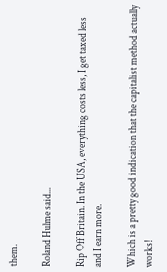them.

Roland Hulme said...

Rip Off Britain. In the USA, everything costs less, I get taxed less and I earn more.

Which is a pretty good indication that the capitalist method actually works!